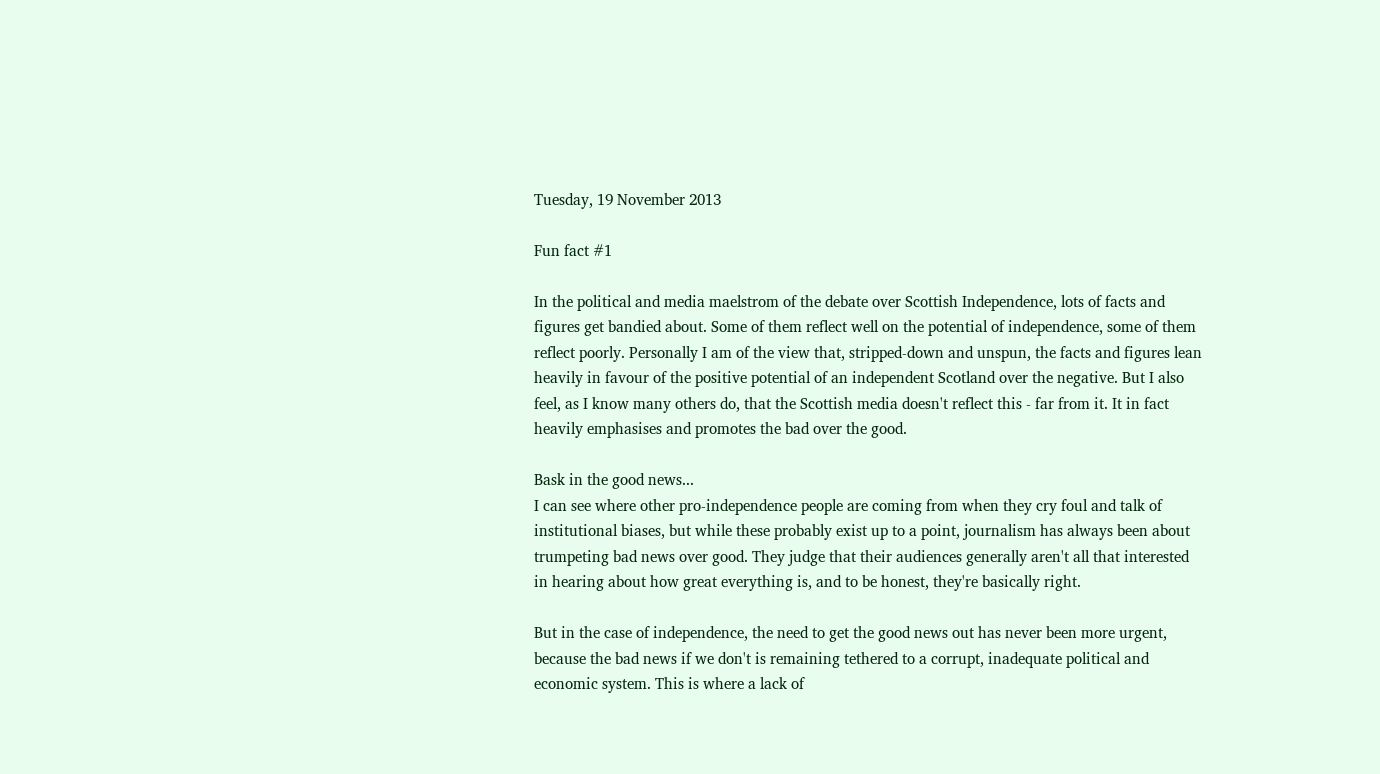Tuesday, 19 November 2013

Fun fact #1

In the political and media maelstrom of the debate over Scottish Independence, lots of facts and figures get bandied about. Some of them reflect well on the potential of independence, some of them reflect poorly. Personally I am of the view that, stripped-down and unspun, the facts and figures lean heavily in favour of the positive potential of an independent Scotland over the negative. But I also feel, as I know many others do, that the Scottish media doesn't reflect this - far from it. It in fact heavily emphasises and promotes the bad over the good.

Bask in the good news...
I can see where other pro-independence people are coming from when they cry foul and talk of institutional biases, but while these probably exist up to a point, journalism has always been about trumpeting bad news over good. They judge that their audiences generally aren't all that interested in hearing about how great everything is, and to be honest, they're basically right.

But in the case of independence, the need to get the good news out has never been more urgent, because the bad news if we don't is remaining tethered to a corrupt, inadequate political and economic system. This is where a lack of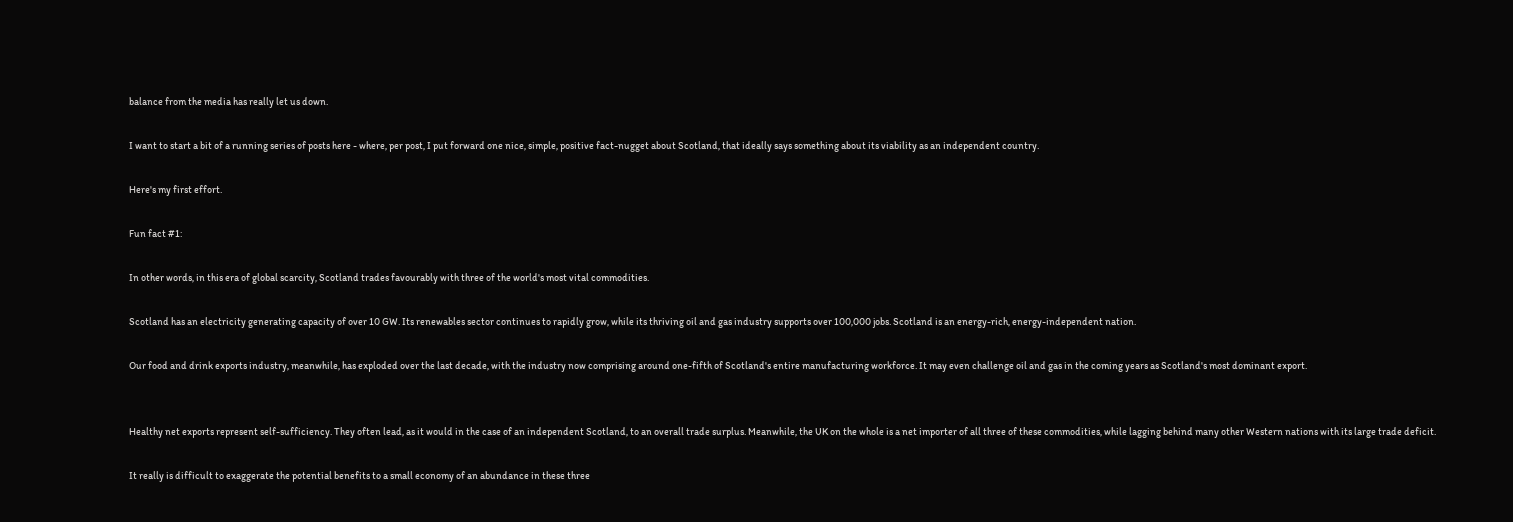balance from the media has really let us down.

I want to start a bit of a running series of posts here - where, per post, I put forward one nice, simple, positive fact-nugget about Scotland, that ideally says something about its viability as an independent country.

Here's my first effort.

Fun fact #1:

In other words, in this era of global scarcity, Scotland trades favourably with three of the world's most vital commodities.

Scotland has an electricity generating capacity of over 10 GW. Its renewables sector continues to rapidly grow, while its thriving oil and gas industry supports over 100,000 jobs. Scotland is an energy-rich, energy-independent nation.

Our food and drink exports industry, meanwhile, has exploded over the last decade, with the industry now comprising around one-fifth of Scotland's entire manufacturing workforce. It may even challenge oil and gas in the coming years as Scotland's most dominant export.


Healthy net exports represent self-sufficiency. They often lead, as it would in the case of an independent Scotland, to an overall trade surplus. Meanwhile, the UK on the whole is a net importer of all three of these commodities, while lagging behind many other Western nations with its large trade deficit.

It really is difficult to exaggerate the potential benefits to a small economy of an abundance in these three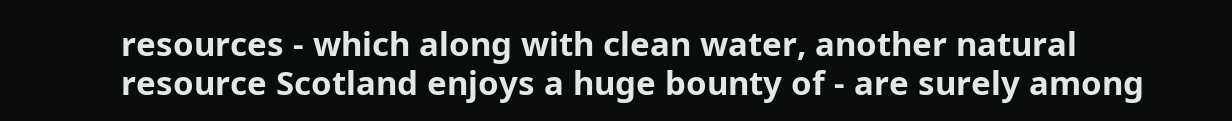resources - which along with clean water, another natural resource Scotland enjoys a huge bounty of - are surely among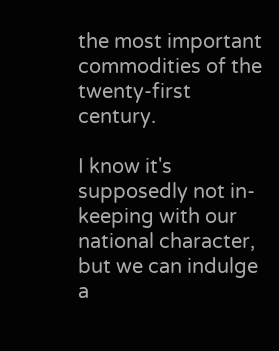the most important commodities of the twenty-first century.

I know it's supposedly not in-keeping with our national character, but we can indulge a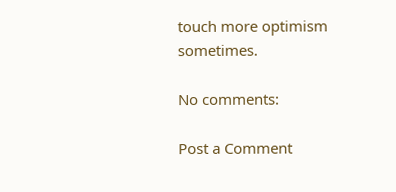touch more optimism sometimes.

No comments:

Post a Comment